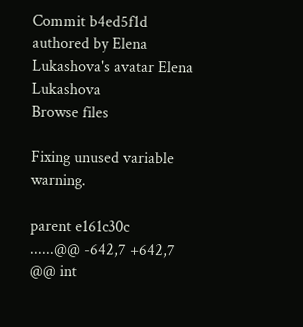Commit b4ed5f1d authored by Elena Lukashova's avatar Elena Lukashova
Browse files

Fixing unused variable warning.

parent e161c30c
......@@ -642,7 +642,7 @@ int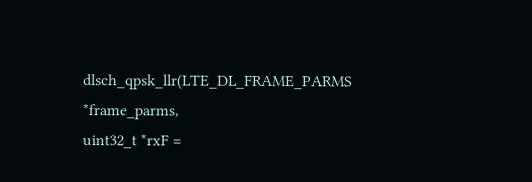dlsch_qpsk_llr(LTE_DL_FRAME_PARMS *frame_parms,
uint32_t *rxF =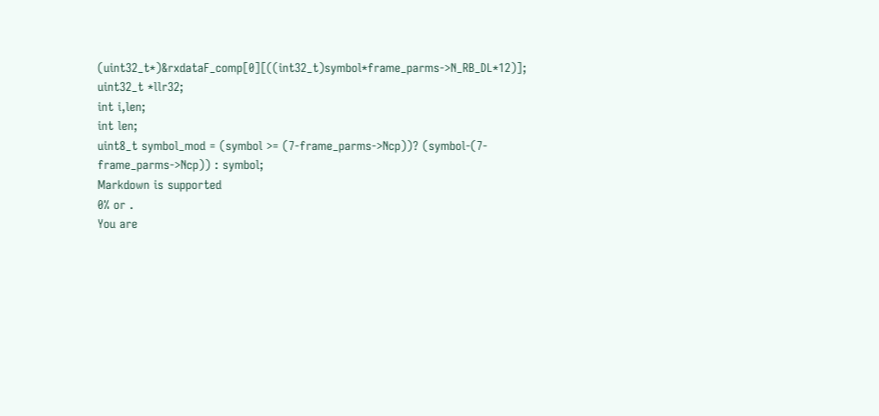(uint32_t*)&rxdataF_comp[0][((int32_t)symbol*frame_parms->N_RB_DL*12)];
uint32_t *llr32;
int i,len;
int len;
uint8_t symbol_mod = (symbol >= (7-frame_parms->Ncp))? (symbol-(7-frame_parms->Ncp)) : symbol;
Markdown is supported
0% or .
You are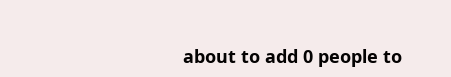about to add 0 people to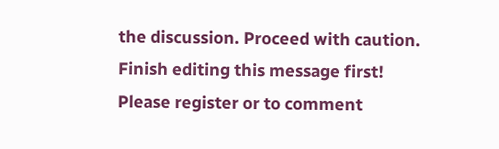the discussion. Proceed with caution.
Finish editing this message first!
Please register or to comment